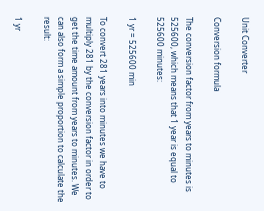Unit Converter

Conversion formula

The conversion factor from years to minutes is 525600, which means that 1 year is equal to 525600 minutes:

1 yr = 525600 min

To convert 281 years into minutes we have to multiply 281 by the conversion factor in order to get the time amount from years to minutes. We can also form a simple proportion to calculate the result:

1 yr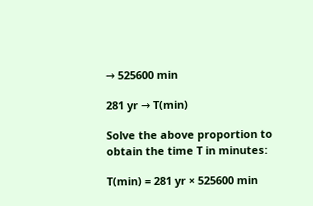→ 525600 min

281 yr → T(min)

Solve the above proportion to obtain the time T in minutes:

T(min) = 281 yr × 525600 min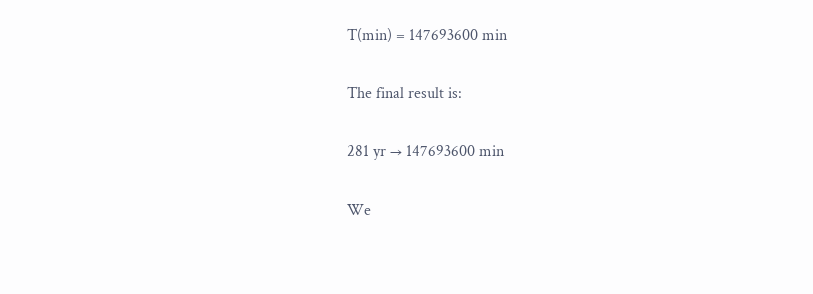T(min) = 147693600 min

The final result is:

281 yr → 147693600 min

We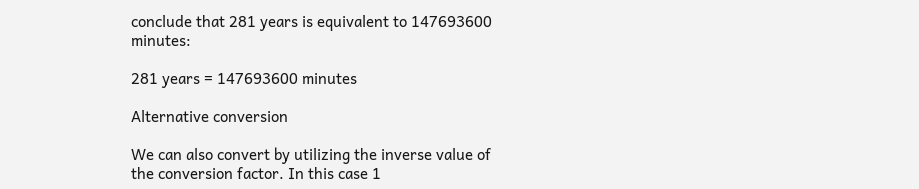conclude that 281 years is equivalent to 147693600 minutes:

281 years = 147693600 minutes

Alternative conversion

We can also convert by utilizing the inverse value of the conversion factor. In this case 1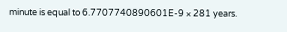minute is equal to 6.7707740890601E-9 × 281 years.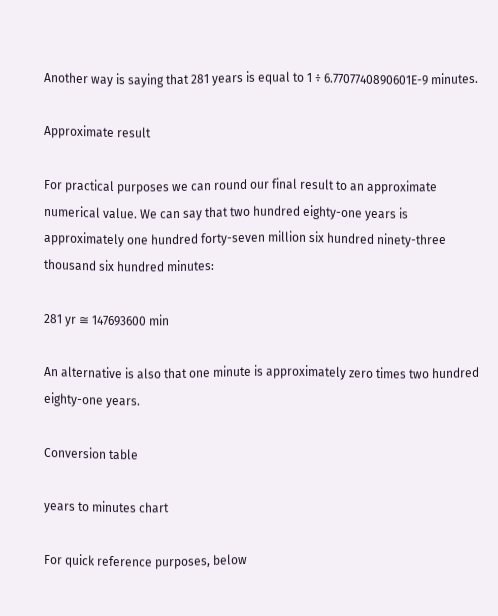Another way is saying that 281 years is equal to 1 ÷ 6.7707740890601E-9 minutes.

Approximate result

For practical purposes we can round our final result to an approximate numerical value. We can say that two hundred eighty-one years is approximately one hundred forty-seven million six hundred ninety-three thousand six hundred minutes:

281 yr ≅ 147693600 min

An alternative is also that one minute is approximately zero times two hundred eighty-one years.

Conversion table

years to minutes chart

For quick reference purposes, below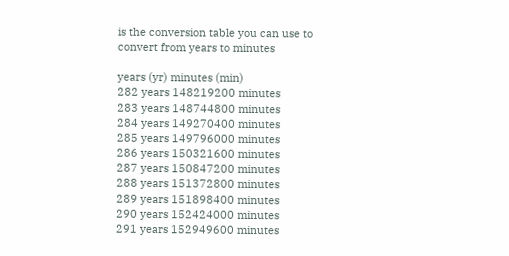is the conversion table you can use to convert from years to minutes

years (yr) minutes (min)
282 years 148219200 minutes
283 years 148744800 minutes
284 years 149270400 minutes
285 years 149796000 minutes
286 years 150321600 minutes
287 years 150847200 minutes
288 years 151372800 minutes
289 years 151898400 minutes
290 years 152424000 minutes
291 years 152949600 minutes